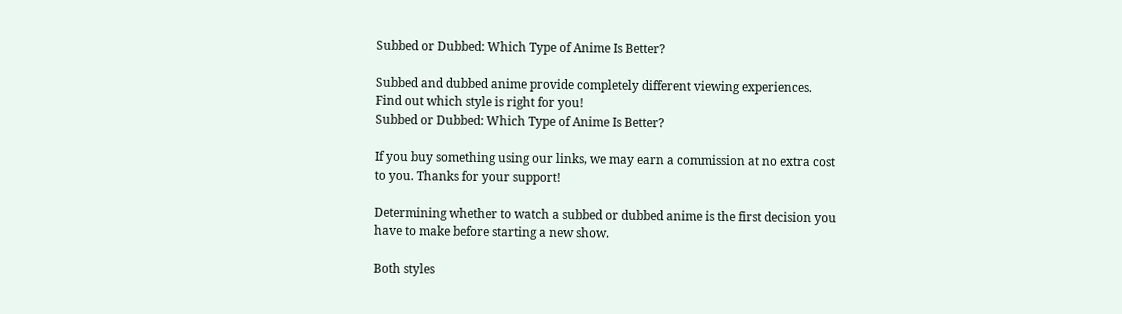Subbed or Dubbed: Which Type of Anime Is Better?

Subbed and dubbed anime provide completely different viewing experiences. Find out which style is right for you!
Subbed or Dubbed: Which Type of Anime Is Better?

If you buy something using our links, we may earn a commission at no extra cost to you. Thanks for your support!

Determining whether to watch a subbed or dubbed anime is the first decision you have to make before starting a new show.

Both styles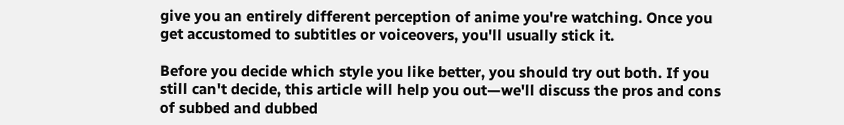give you an entirely different perception of anime you're watching. Once you get accustomed to subtitles or voiceovers, you'll usually stick it.

Before you decide which style you like better, you should try out both. If you still can't decide, this article will help you out—we'll discuss the pros and cons of subbed and dubbed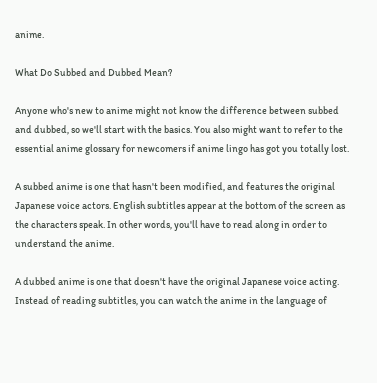anime.

What Do Subbed and Dubbed Mean?

Anyone who's new to anime might not know the difference between subbed and dubbed, so we'll start with the basics. You also might want to refer to the essential anime glossary for newcomers if anime lingo has got you totally lost.

A subbed anime is one that hasn't been modified, and features the original Japanese voice actors. English subtitles appear at the bottom of the screen as the characters speak. In other words, you'll have to read along in order to understand the anime.

A dubbed anime is one that doesn't have the original Japanese voice acting. Instead of reading subtitles, you can watch the anime in the language of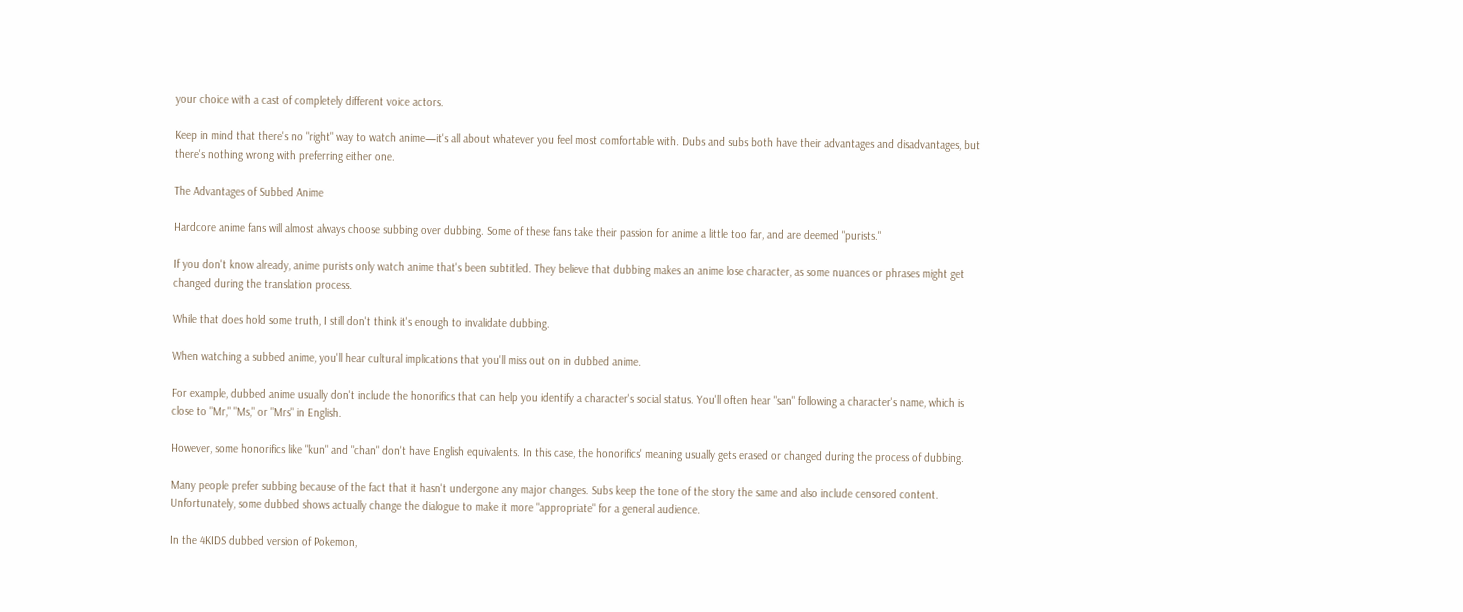your choice with a cast of completely different voice actors.

Keep in mind that there's no "right" way to watch anime—it's all about whatever you feel most comfortable with. Dubs and subs both have their advantages and disadvantages, but there's nothing wrong with preferring either one.

The Advantages of Subbed Anime

Hardcore anime fans will almost always choose subbing over dubbing. Some of these fans take their passion for anime a little too far, and are deemed "purists."

If you don't know already, anime purists only watch anime that's been subtitled. They believe that dubbing makes an anime lose character, as some nuances or phrases might get changed during the translation process.

While that does hold some truth, I still don't think it's enough to invalidate dubbing.

When watching a subbed anime, you'll hear cultural implications that you'll miss out on in dubbed anime.

For example, dubbed anime usually don't include the honorifics that can help you identify a character's social status. You'll often hear "san" following a character's name, which is close to "Mr," "Ms," or "Mrs" in English.

However, some honorifics like "kun" and "chan" don't have English equivalents. In this case, the honorifics' meaning usually gets erased or changed during the process of dubbing.

Many people prefer subbing because of the fact that it hasn't undergone any major changes. Subs keep the tone of the story the same and also include censored content. Unfortunately, some dubbed shows actually change the dialogue to make it more "appropriate" for a general audience.

In the 4KIDS dubbed version of Pokemon,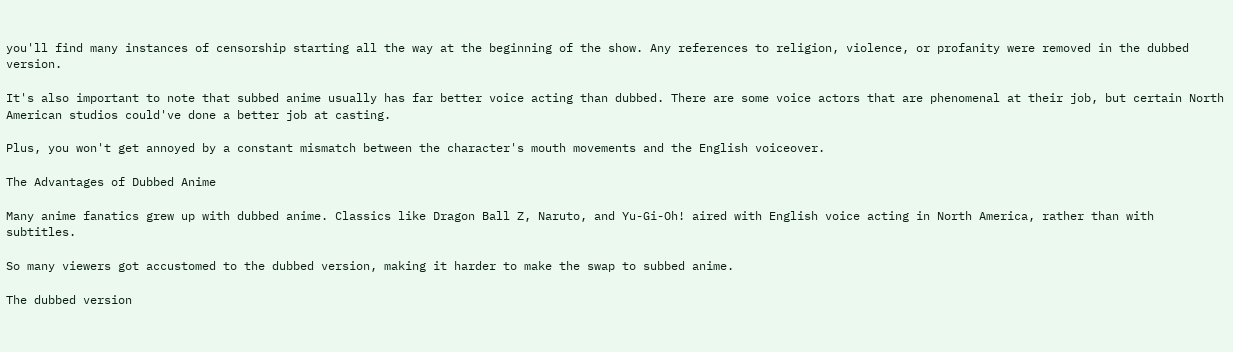you'll find many instances of censorship starting all the way at the beginning of the show. Any references to religion, violence, or profanity were removed in the dubbed version.

It's also important to note that subbed anime usually has far better voice acting than dubbed. There are some voice actors that are phenomenal at their job, but certain North American studios could've done a better job at casting.

Plus, you won't get annoyed by a constant mismatch between the character's mouth movements and the English voiceover.

The Advantages of Dubbed Anime

Many anime fanatics grew up with dubbed anime. Classics like Dragon Ball Z, Naruto, and Yu-Gi-Oh! aired with English voice acting in North America, rather than with subtitles.

So many viewers got accustomed to the dubbed version, making it harder to make the swap to subbed anime.

The dubbed version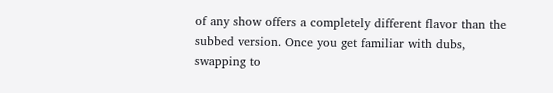of any show offers a completely different flavor than the subbed version. Once you get familiar with dubs, swapping to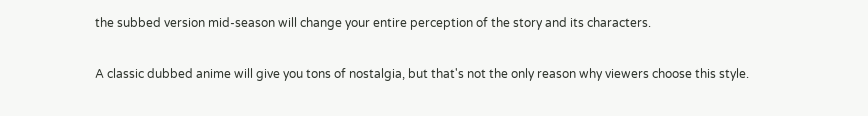the subbed version mid-season will change your entire perception of the story and its characters.

A classic dubbed anime will give you tons of nostalgia, but that's not the only reason why viewers choose this style.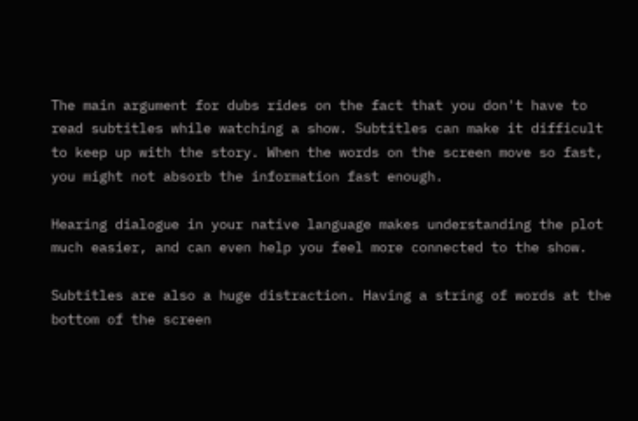The main argument for dubs rides on the fact that you don't have to read subtitles while watching a show. Subtitles can make it difficult to keep up with the story. When the words on the screen move so fast, you might not absorb the information fast enough.

Hearing dialogue in your native language makes understanding the plot much easier, and can even help you feel more connected to the show.

Subtitles are also a huge distraction. Having a string of words at the bottom of the screen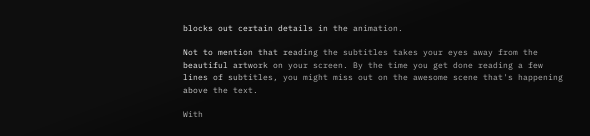blocks out certain details in the animation.

Not to mention that reading the subtitles takes your eyes away from the beautiful artwork on your screen. By the time you get done reading a few lines of subtitles, you might miss out on the awesome scene that's happening above the text.

With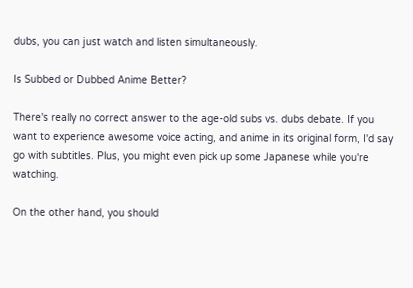dubs, you can just watch and listen simultaneously.

Is Subbed or Dubbed Anime Better?

There's really no correct answer to the age-old subs vs. dubs debate. If you want to experience awesome voice acting, and anime in its original form, I'd say go with subtitles. Plus, you might even pick up some Japanese while you're watching.

On the other hand, you should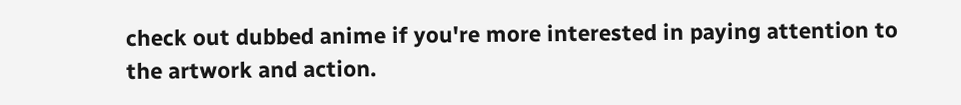check out dubbed anime if you're more interested in paying attention to the artwork and action.